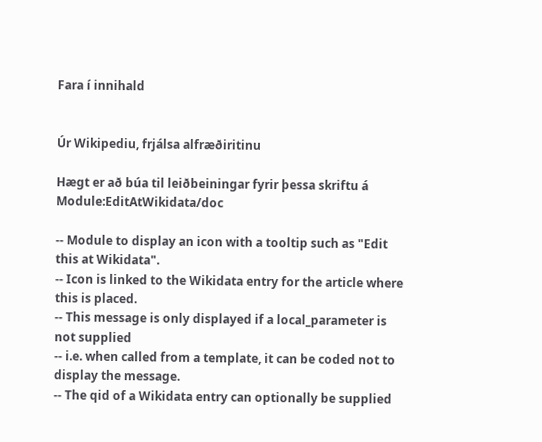Fara í innihald


Úr Wikipediu, frjálsa alfræðiritinu

Hægt er að búa til leiðbeiningar fyrir þessa skriftu á Module:EditAtWikidata/doc

-- Module to display an icon with a tooltip such as "Edit this at Wikidata".
-- Icon is linked to the Wikidata entry for the article where this is placed.
-- This message is only displayed if a local_parameter is not supplied
-- i.e. when called from a template, it can be coded not to display the message.
-- The qid of a Wikidata entry can optionally be supplied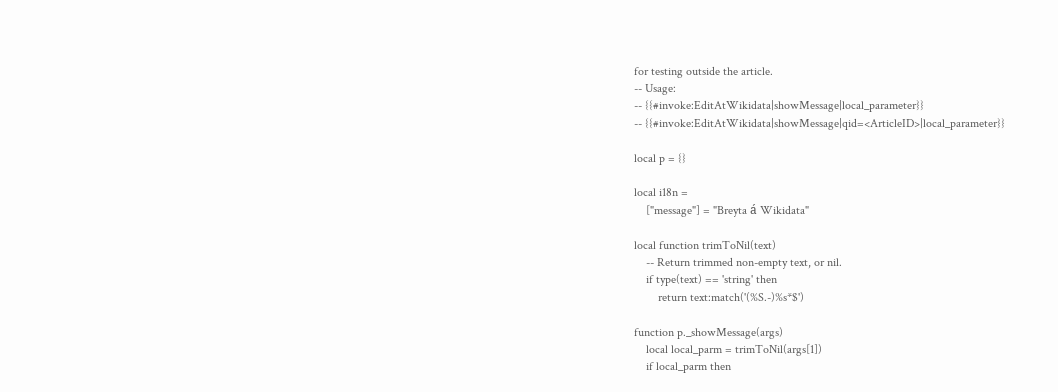for testing outside the article.
-- Usage:
-- {{#invoke:EditAtWikidata|showMessage|local_parameter}}
-- {{#invoke:EditAtWikidata|showMessage|qid=<ArticleID>|local_parameter}}

local p = {}

local i18n =
    ["message"] = "Breyta á Wikidata"

local function trimToNil(text)
    -- Return trimmed non-empty text, or nil.
    if type(text) == 'string' then
        return text:match('(%S.-)%s*$')

function p._showMessage(args)
    local local_parm = trimToNil(args[1])
    if local_parm then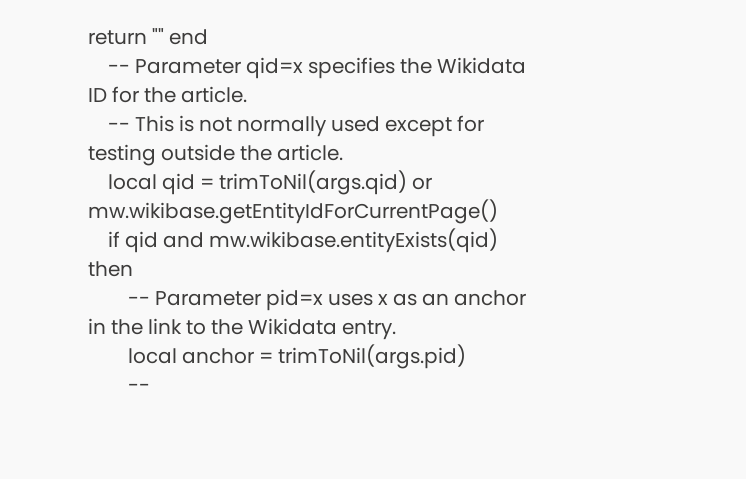return "" end
    -- Parameter qid=x specifies the Wikidata ID for the article.
    -- This is not normally used except for testing outside the article.
    local qid = trimToNil(args.qid) or mw.wikibase.getEntityIdForCurrentPage()
    if qid and mw.wikibase.entityExists(qid) then
        -- Parameter pid=x uses x as an anchor in the link to the Wikidata entry.
        local anchor = trimToNil(args.pid)
        --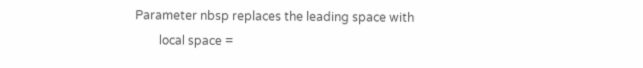Parameter nbsp replaces the leading space with
        local space =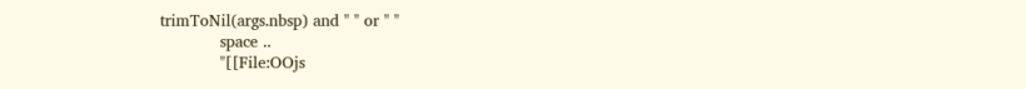trimToNil(args.nbsp) and " " or " "
            space ..
            "[[File:OOjs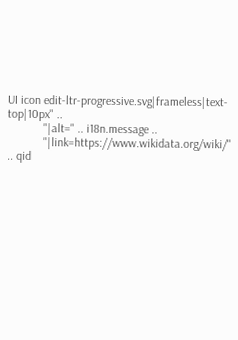UI icon edit-ltr-progressive.svg|frameless|text-top|10px" ..
            "|alt=" .. i18n.message ..
            "|link=https://www.wikidata.org/wiki/" .. qid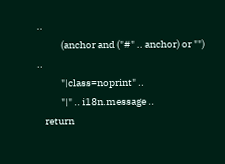..
            (anchor and ("#" .. anchor) or "") ..
            "|class=noprint" ..
            "|" .. i18n.message ..
    return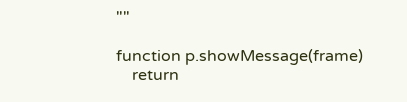""

function p.showMessage(frame)
    return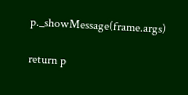p._showMessage(frame.args)

return p